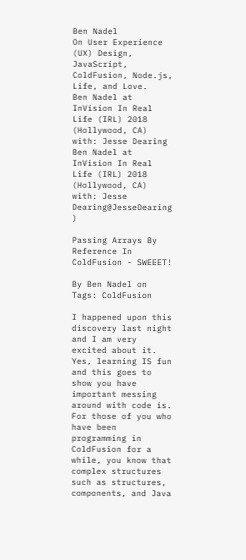Ben Nadel
On User Experience (UX) Design, JavaScript, ColdFusion, Node.js, Life, and Love.
Ben Nadel at InVision In Real Life (IRL) 2018 (Hollywood, CA) with: Jesse Dearing
Ben Nadel at InVision In Real Life (IRL) 2018 (Hollywood, CA) with: Jesse Dearing@JesseDearing )

Passing Arrays By Reference In ColdFusion - SWEEET!

By Ben Nadel on
Tags: ColdFusion

I happened upon this discovery last night and I am very excited about it. Yes, learning IS fun and this goes to show you have important messing around with code is. For those of you who have been programming in ColdFusion for a while, you know that complex structures such as structures, components, and Java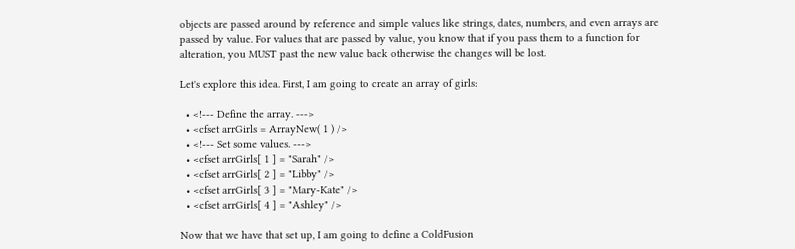objects are passed around by reference and simple values like strings, dates, numbers, and even arrays are passed by value. For values that are passed by value, you know that if you pass them to a function for alteration, you MUST past the new value back otherwise the changes will be lost.

Let's explore this idea. First, I am going to create an array of girls:

  • <!--- Define the array. --->
  • <cfset arrGirls = ArrayNew( 1 ) />
  • <!--- Set some values. --->
  • <cfset arrGirls[ 1 ] = "Sarah" />
  • <cfset arrGirls[ 2 ] = "Libby" />
  • <cfset arrGirls[ 3 ] = "Mary-Kate" />
  • <cfset arrGirls[ 4 ] = "Ashley" />

Now that we have that set up, I am going to define a ColdFusion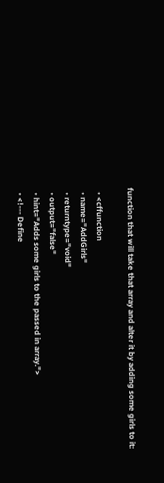function that will take that array and alter it by adding some girls to it:

  • <cffunction
  • name="AddGirls"
  • returntype="void"
  • output="false"
  • hint="Adds some girls to the passed in array.">
  • <!--- Define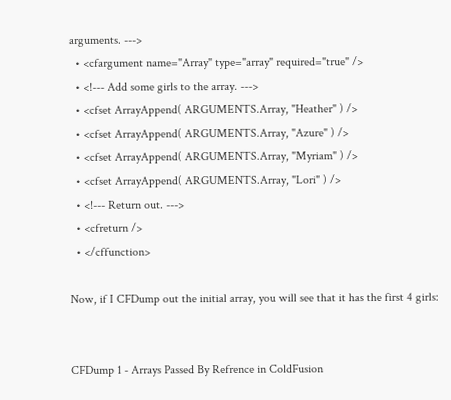arguments. --->
  • <cfargument name="Array" type="array" required="true" />
  • <!--- Add some girls to the array. --->
  • <cfset ArrayAppend( ARGUMENTS.Array, "Heather" ) />
  • <cfset ArrayAppend( ARGUMENTS.Array, "Azure" ) />
  • <cfset ArrayAppend( ARGUMENTS.Array, "Myriam" ) />
  • <cfset ArrayAppend( ARGUMENTS.Array, "Lori" ) />
  • <!--- Return out. --->
  • <cfreturn />
  • </cffunction>

Now, if I CFDump out the initial array, you will see that it has the first 4 girls:


CFDump 1 - Arrays Passed By Refrence in ColdFusion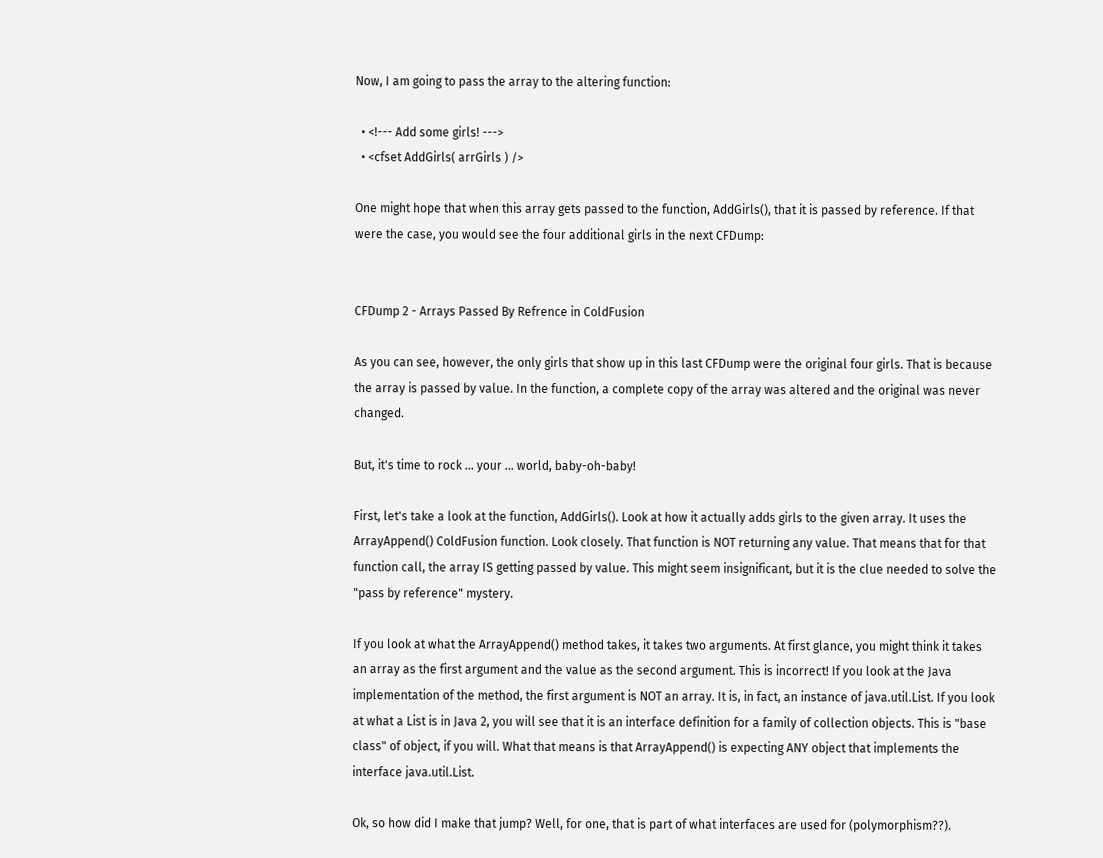Now, I am going to pass the array to the altering function:

  • <!--- Add some girls! --->
  • <cfset AddGirls( arrGirls ) />

One might hope that when this array gets passed to the function, AddGirls(), that it is passed by reference. If that were the case, you would see the four additional girls in the next CFDump:


CFDump 2 - Arrays Passed By Refrence in ColdFusion

As you can see, however, the only girls that show up in this last CFDump were the original four girls. That is because the array is passed by value. In the function, a complete copy of the array was altered and the original was never changed.

But, it's time to rock ... your ... world, baby-oh-baby!

First, let's take a look at the function, AddGirls(). Look at how it actually adds girls to the given array. It uses the ArrayAppend() ColdFusion function. Look closely. That function is NOT returning any value. That means that for that function call, the array IS getting passed by value. This might seem insignificant, but it is the clue needed to solve the "pass by reference" mystery.

If you look at what the ArrayAppend() method takes, it takes two arguments. At first glance, you might think it takes an array as the first argument and the value as the second argument. This is incorrect! If you look at the Java implementation of the method, the first argument is NOT an array. It is, in fact, an instance of java.util.List. If you look at what a List is in Java 2, you will see that it is an interface definition for a family of collection objects. This is "base class" of object, if you will. What that means is that ArrayAppend() is expecting ANY object that implements the interface java.util.List.

Ok, so how did I make that jump? Well, for one, that is part of what interfaces are used for (polymorphism??).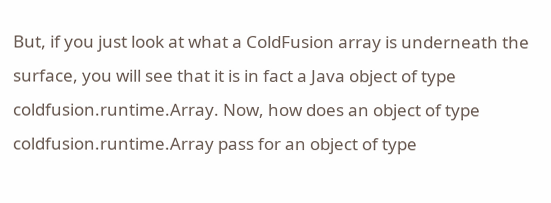But, if you just look at what a ColdFusion array is underneath the surface, you will see that it is in fact a Java object of type coldfusion.runtime.Array. Now, how does an object of type coldfusion.runtime.Array pass for an object of type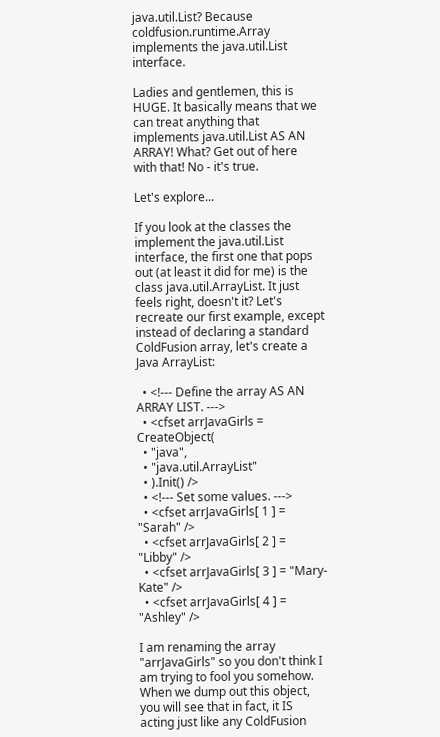java.util.List? Because coldfusion.runtime.Array implements the java.util.List interface.

Ladies and gentlemen, this is HUGE. It basically means that we can treat anything that implements java.util.List AS AN ARRAY! What? Get out of here with that! No - it's true.

Let's explore...

If you look at the classes the implement the java.util.List interface, the first one that pops out (at least it did for me) is the class java.util.ArrayList. It just feels right, doesn't it? Let's recreate our first example, except instead of declaring a standard ColdFusion array, let's create a Java ArrayList:

  • <!--- Define the array AS AN ARRAY LIST. --->
  • <cfset arrJavaGirls = CreateObject(
  • "java",
  • "java.util.ArrayList"
  • ).Init() />
  • <!--- Set some values. --->
  • <cfset arrJavaGirls[ 1 ] = "Sarah" />
  • <cfset arrJavaGirls[ 2 ] = "Libby" />
  • <cfset arrJavaGirls[ 3 ] = "Mary-Kate" />
  • <cfset arrJavaGirls[ 4 ] = "Ashley" />

I am renaming the array "arrJavaGirls" so you don't think I am trying to fool you somehow. When we dump out this object, you will see that in fact, it IS acting just like any ColdFusion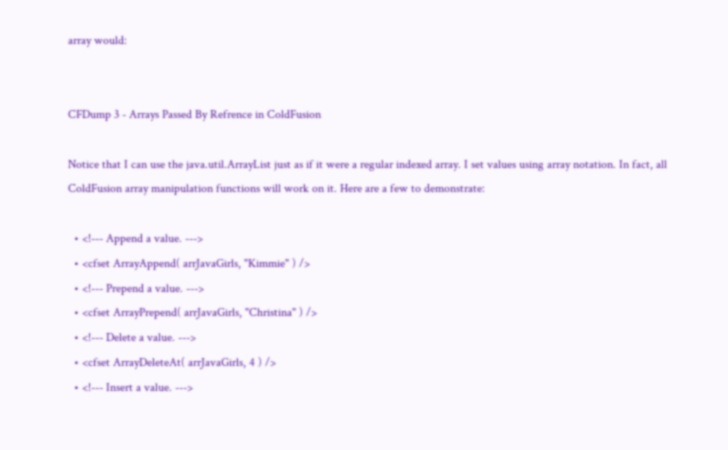array would:


CFDump 3 - Arrays Passed By Refrence in ColdFusion

Notice that I can use the java.util.ArrayList just as if it were a regular indexed array. I set values using array notation. In fact, all ColdFusion array manipulation functions will work on it. Here are a few to demonstrate:

  • <!--- Append a value. --->
  • <cfset ArrayAppend( arrJavaGirls, "Kimmie" ) />
  • <!--- Prepend a value. --->
  • <cfset ArrayPrepend( arrJavaGirls, "Christina" ) />
  • <!--- Delete a value. --->
  • <cfset ArrayDeleteAt( arrJavaGirls, 4 ) />
  • <!--- Insert a value. --->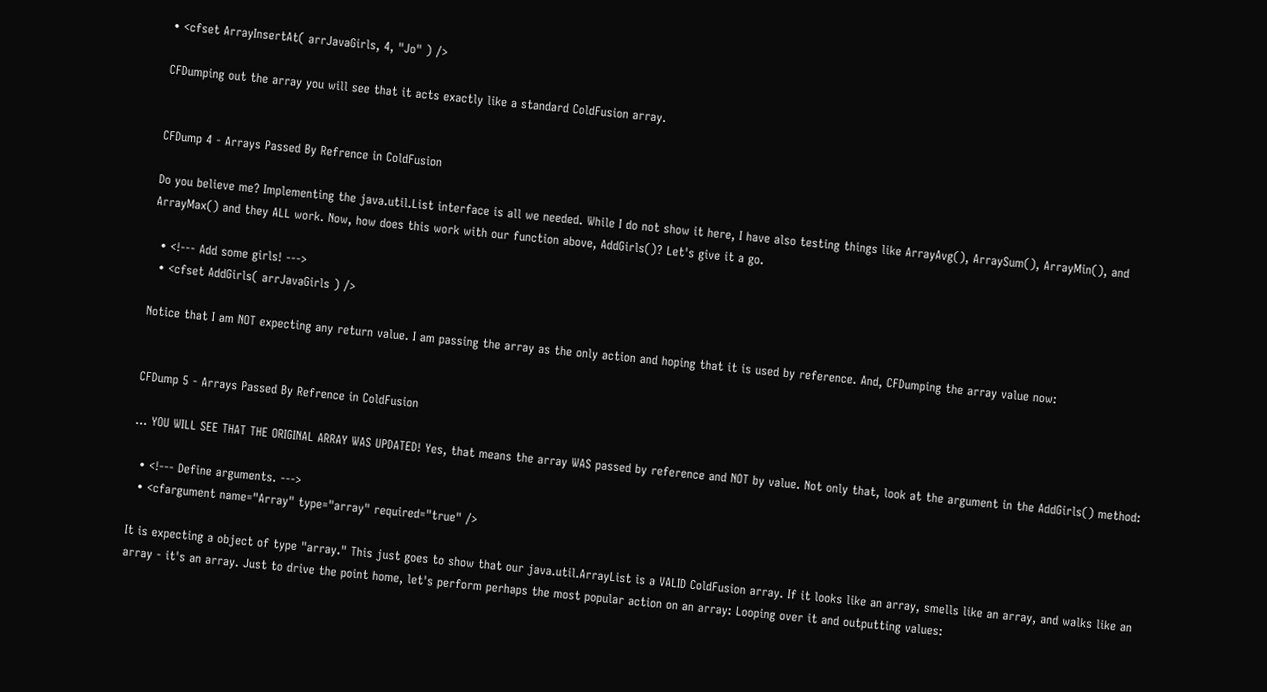• <cfset ArrayInsertAt( arrJavaGirls, 4, "Jo" ) />

CFDumping out the array you will see that it acts exactly like a standard ColdFusion array.


CFDump 4 - Arrays Passed By Refrence in ColdFusion

Do you believe me? Implementing the java.util.List interface is all we needed. While I do not show it here, I have also testing things like ArrayAvg(), ArraySum(), ArrayMin(), and ArrayMax() and they ALL work. Now, how does this work with our function above, AddGirls()? Let's give it a go.

  • <!--- Add some girls! --->
  • <cfset AddGirls( arrJavaGirls ) />

Notice that I am NOT expecting any return value. I am passing the array as the only action and hoping that it is used by reference. And, CFDumping the array value now:


CFDump 5 - Arrays Passed By Refrence in ColdFusion

... YOU WILL SEE THAT THE ORIGINAL ARRAY WAS UPDATED! Yes, that means the array WAS passed by reference and NOT by value. Not only that, look at the argument in the AddGirls() method:

  • <!--- Define arguments. --->
  • <cfargument name="Array" type="array" required="true" />

It is expecting a object of type "array." This just goes to show that our java.util.ArrayList is a VALID ColdFusion array. If it looks like an array, smells like an array, and walks like an array - it's an array. Just to drive the point home, let's perform perhaps the most popular action on an array: Looping over it and outputting values: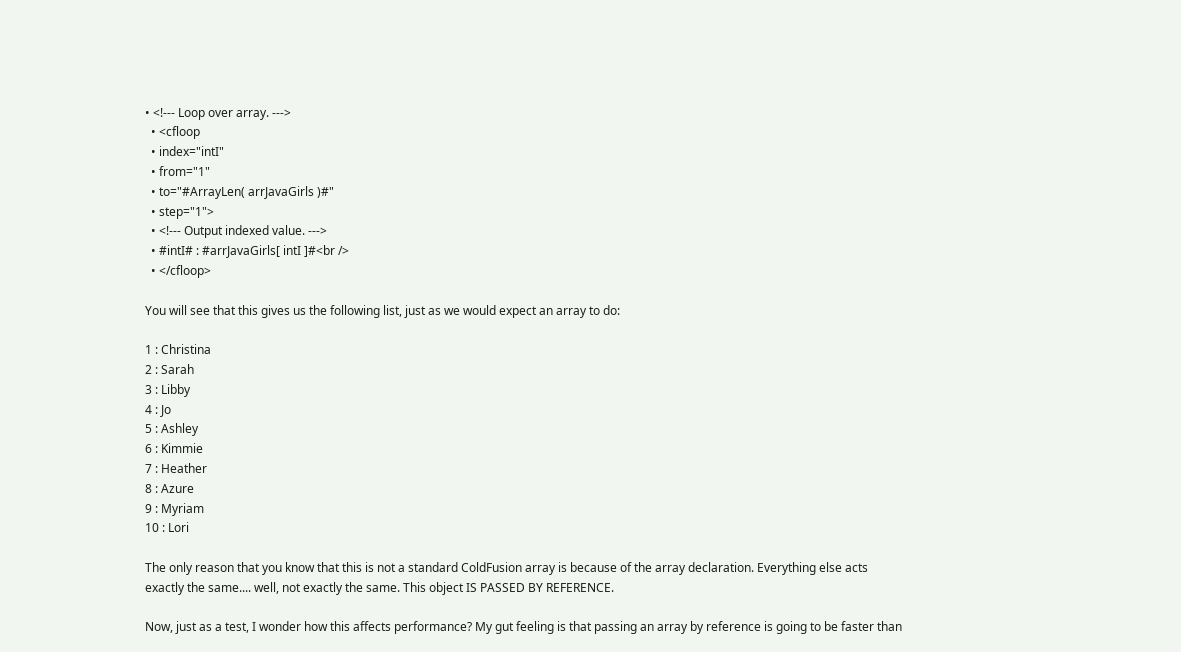• <!--- Loop over array. --->
  • <cfloop
  • index="intI"
  • from="1"
  • to="#ArrayLen( arrJavaGirls )#"
  • step="1">
  • <!--- Output indexed value. --->
  • #intI# : #arrJavaGirls[ intI ]#<br />
  • </cfloop>

You will see that this gives us the following list, just as we would expect an array to do:

1 : Christina
2 : Sarah
3 : Libby
4 : Jo
5 : Ashley
6 : Kimmie
7 : Heather
8 : Azure
9 : Myriam
10 : Lori

The only reason that you know that this is not a standard ColdFusion array is because of the array declaration. Everything else acts exactly the same.... well, not exactly the same. This object IS PASSED BY REFERENCE.

Now, just as a test, I wonder how this affects performance? My gut feeling is that passing an array by reference is going to be faster than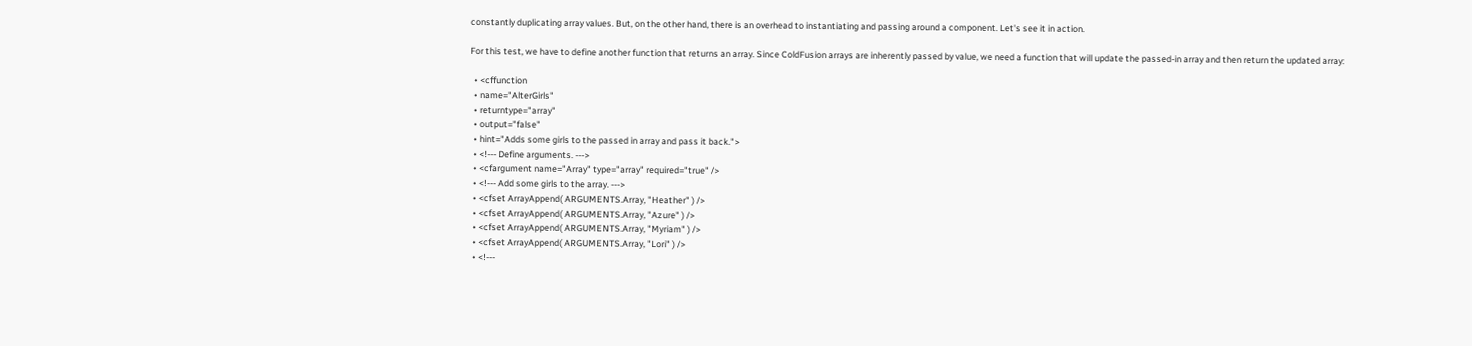constantly duplicating array values. But, on the other hand, there is an overhead to instantiating and passing around a component. Let's see it in action.

For this test, we have to define another function that returns an array. Since ColdFusion arrays are inherently passed by value, we need a function that will update the passed-in array and then return the updated array:

  • <cffunction
  • name="AlterGirls"
  • returntype="array"
  • output="false"
  • hint="Adds some girls to the passed in array and pass it back.">
  • <!--- Define arguments. --->
  • <cfargument name="Array" type="array" required="true" />
  • <!--- Add some girls to the array. --->
  • <cfset ArrayAppend( ARGUMENTS.Array, "Heather" ) />
  • <cfset ArrayAppend( ARGUMENTS.Array, "Azure" ) />
  • <cfset ArrayAppend( ARGUMENTS.Array, "Myriam" ) />
  • <cfset ArrayAppend( ARGUMENTS.Array, "Lori" ) />
  • <!---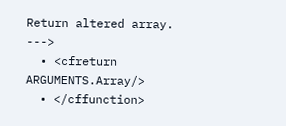Return altered array. --->
  • <cfreturn ARGUMENTS.Array/>
  • </cffunction>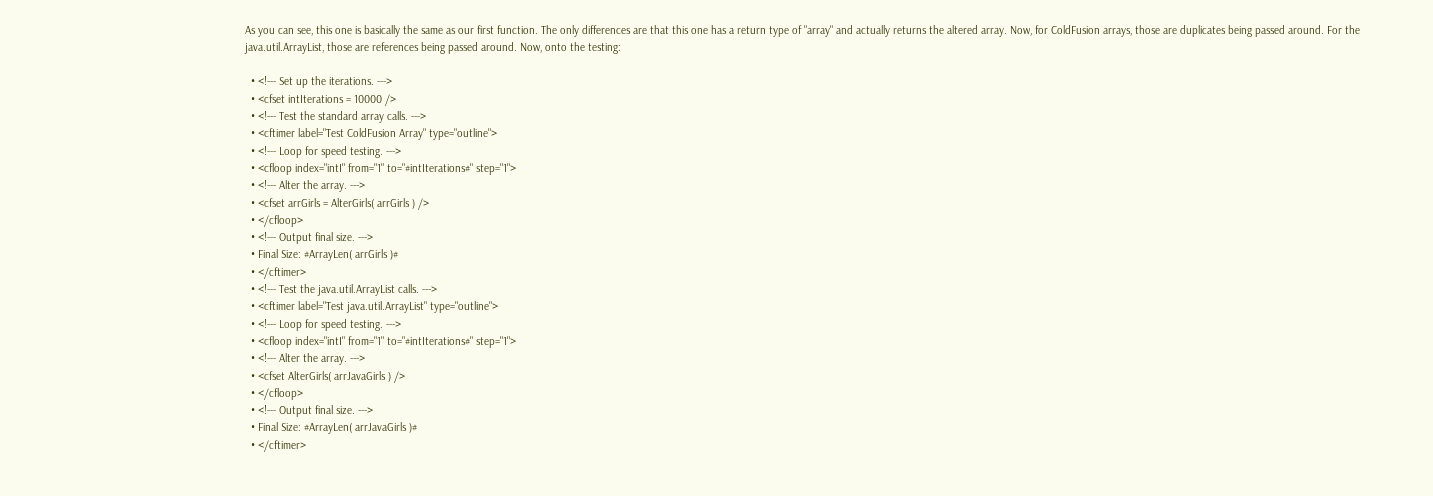As you can see, this one is basically the same as our first function. The only differences are that this one has a return type of "array" and actually returns the altered array. Now, for ColdFusion arrays, those are duplicates being passed around. For the java.util.ArrayList, those are references being passed around. Now, onto the testing:

  • <!--- Set up the iterations. --->
  • <cfset intIterations = 10000 />
  • <!--- Test the standard array calls. --->
  • <cftimer label="Test ColdFusion Array" type="outline">
  • <!--- Loop for speed testing. --->
  • <cfloop index="intI" from="1" to="#intIterations#" step="1">
  • <!--- Alter the array. --->
  • <cfset arrGirls = AlterGirls( arrGirls ) />
  • </cfloop>
  • <!--- Output final size. --->
  • Final Size: #ArrayLen( arrGirls )#
  • </cftimer>
  • <!--- Test the java.util.ArrayList calls. --->
  • <cftimer label="Test java.util.ArrayList" type="outline">
  • <!--- Loop for speed testing. --->
  • <cfloop index="intI" from="1" to="#intIterations#" step="1">
  • <!--- Alter the array. --->
  • <cfset AlterGirls( arrJavaGirls ) />
  • </cfloop>
  • <!--- Output final size. --->
  • Final Size: #ArrayLen( arrJavaGirls )#
  • </cftimer>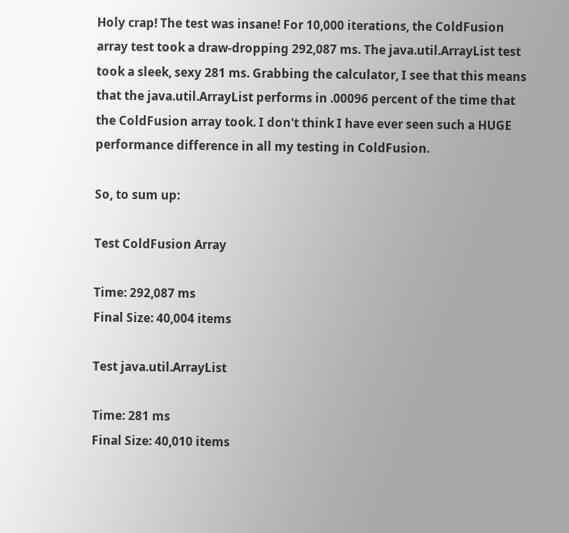Holy crap! The test was insane! For 10,000 iterations, the ColdFusion array test took a draw-dropping 292,087 ms. The java.util.ArrayList test took a sleek, sexy 281 ms. Grabbing the calculator, I see that this means that the java.util.ArrayList performs in .00096 percent of the time that the ColdFusion array took. I don't think I have ever seen such a HUGE performance difference in all my testing in ColdFusion.

So, to sum up:

Test ColdFusion Array

Time: 292,087 ms
Final Size: 40,004 items

Test java.util.ArrayList

Time: 281 ms
Final Size: 40,010 items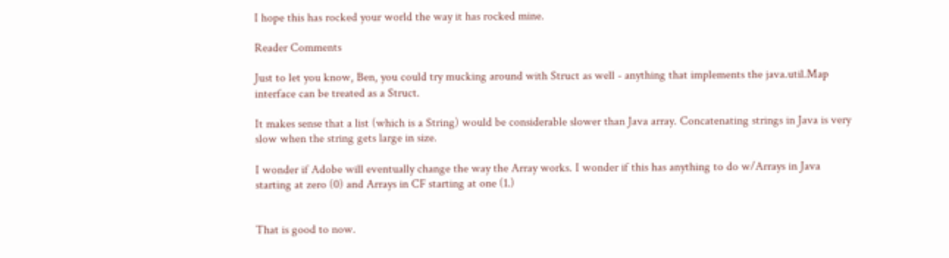I hope this has rocked your world the way it has rocked mine.

Reader Comments

Just to let you know, Ben, you could try mucking around with Struct as well - anything that implements the java.util.Map interface can be treated as a Struct.

It makes sense that a list (which is a String) would be considerable slower than Java array. Concatenating strings in Java is very slow when the string gets large in size.

I wonder if Adobe will eventually change the way the Array works. I wonder if this has anything to do w/Arrays in Java starting at zero (0) and Arrays in CF starting at one (1.)


That is good to now.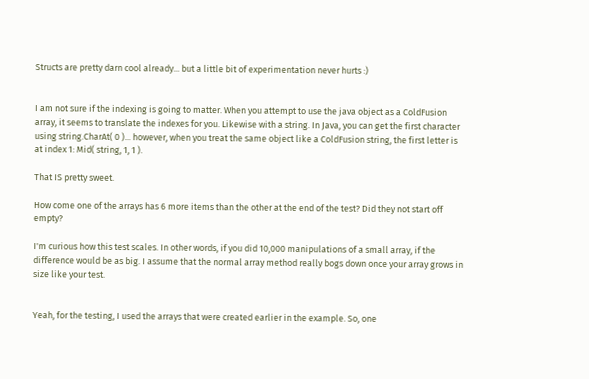Structs are pretty darn cool already... but a little bit of experimentation never hurts :)


I am not sure if the indexing is going to matter. When you attempt to use the java object as a ColdFusion array, it seems to translate the indexes for you. Likewise with a string. In Java, you can get the first character using string.CharAt( 0 )... however, when you treat the same object like a ColdFusion string, the first letter is at index 1: Mid( string, 1, 1 ).

That IS pretty sweet.

How come one of the arrays has 6 more items than the other at the end of the test? Did they not start off empty?

I'm curious how this test scales. In other words, if you did 10,000 manipulations of a small array, if the difference would be as big. I assume that the normal array method really bogs down once your array grows in size like your test.


Yeah, for the testing, I used the arrays that were created earlier in the example. So, one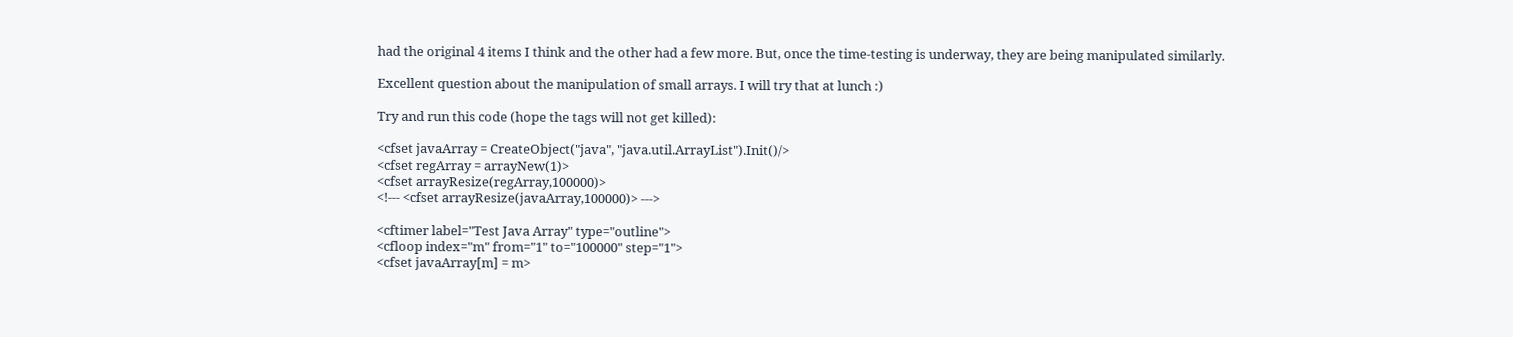had the original 4 items I think and the other had a few more. But, once the time-testing is underway, they are being manipulated similarly.

Excellent question about the manipulation of small arrays. I will try that at lunch :)

Try and run this code (hope the tags will not get killed):

<cfset javaArray = CreateObject("java", "java.util.ArrayList").Init()/>
<cfset regArray = arrayNew(1)>
<cfset arrayResize(regArray,100000)>
<!--- <cfset arrayResize(javaArray,100000)> --->

<cftimer label="Test Java Array" type="outline">
<cfloop index="m" from="1" to="100000" step="1">
<cfset javaArray[m] = m>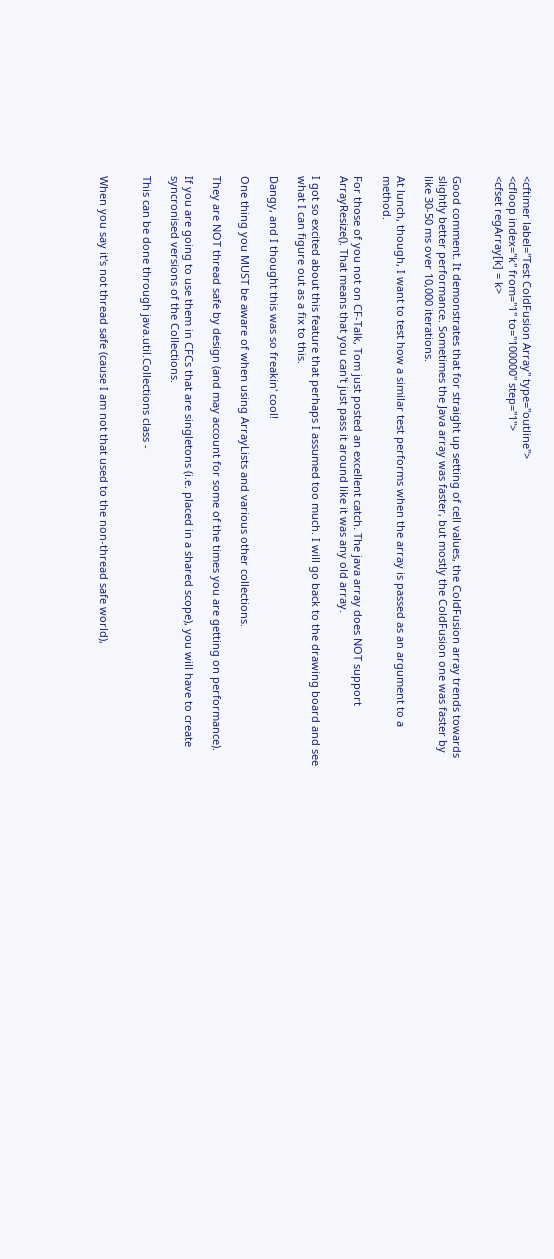<cftimer label="Test ColdFusion Array" type="outline">
<cfloop index="k" from="1" to="100000" step="1">
<cfset regArray[k] = k>


Good comment. It demonstrates that for straight up setting of cell values, the ColdFusion array trends towards slightly better performance. Sometimes the Java array was faster, but mostly the ColdFusion one was faster by like 30-50 ms over 10,000 iterations.

At lunch, though, I want to test how a similar test performs when the array is passed as an argument to a method.

For those of you not on CF-Talk, Tom just posted an excellent catch. The java array does NOT support ArrayResize(). That means that you can't just pass it around like it was any old array.

I got so excited about this feature that perhaps I assumed too much. I will go back to the drawing board and see what I can figure out as a fix to this.

Dangy, and I thought this was so freakin' cool!

One thing you MUST be aware of when using ArrayLists and various other collections.

They are NOT thread safe by design (and may account for some of the times you are getting on performance).

If you are going to use them in CFCs that are singletons (i.e. placed in a shared scope), you will have to create syncronised versions of the Collections.

This can be done through java.util.Collections class -


When you say it's not thread safe (cause I am not that used to the non-thread safe world),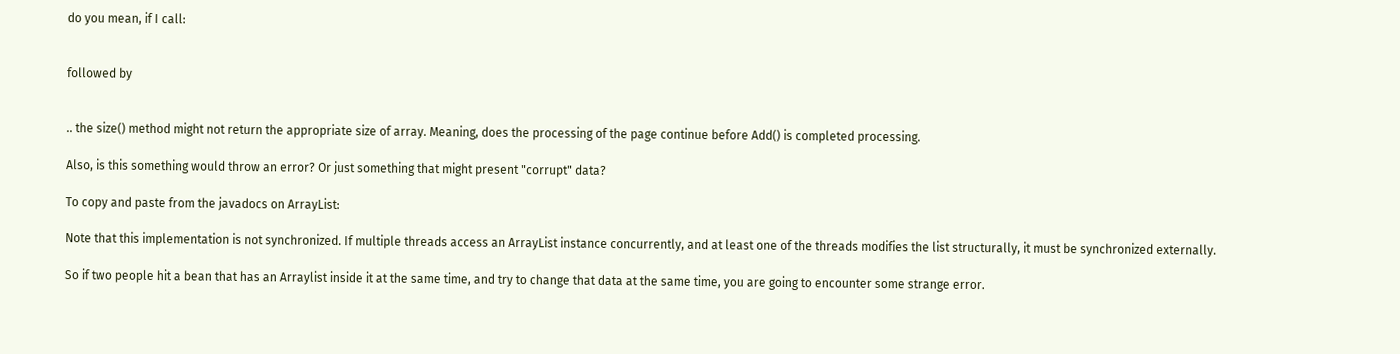do you mean, if I call:


followed by


.. the size() method might not return the appropriate size of array. Meaning, does the processing of the page continue before Add() is completed processing.

Also, is this something would throw an error? Or just something that might present "corrupt" data?

To copy and paste from the javadocs on ArrayList:

Note that this implementation is not synchronized. If multiple threads access an ArrayList instance concurrently, and at least one of the threads modifies the list structurally, it must be synchronized externally.

So if two people hit a bean that has an Arraylist inside it at the same time, and try to change that data at the same time, you are going to encounter some strange error.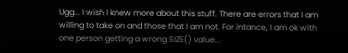Ugg... I wish I knew more about this stuff. There are errors that I am willing to take on and those that I am not. For intance, I am ok with one person getting a wrong SIZE() value...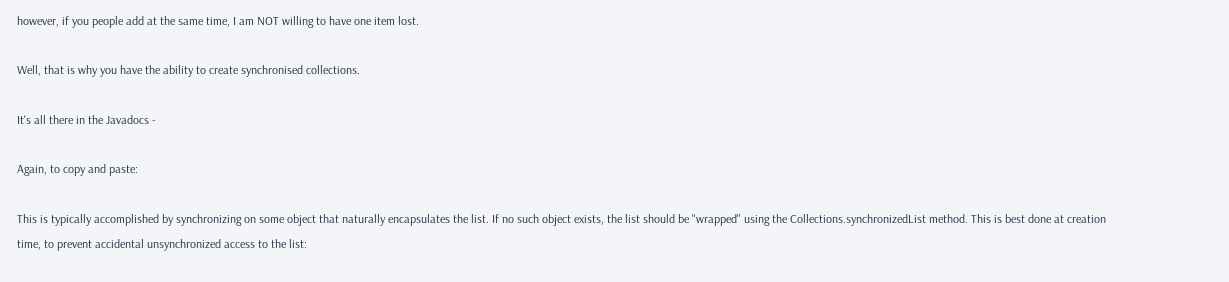however, if you people add at the same time, I am NOT willing to have one item lost.

Well, that is why you have the ability to create synchronised collections.

It's all there in the Javadocs -

Again, to copy and paste:

This is typically accomplished by synchronizing on some object that naturally encapsulates the list. If no such object exists, the list should be "wrapped" using the Collections.synchronizedList method. This is best done at creation time, to prevent accidental unsynchronized access to the list: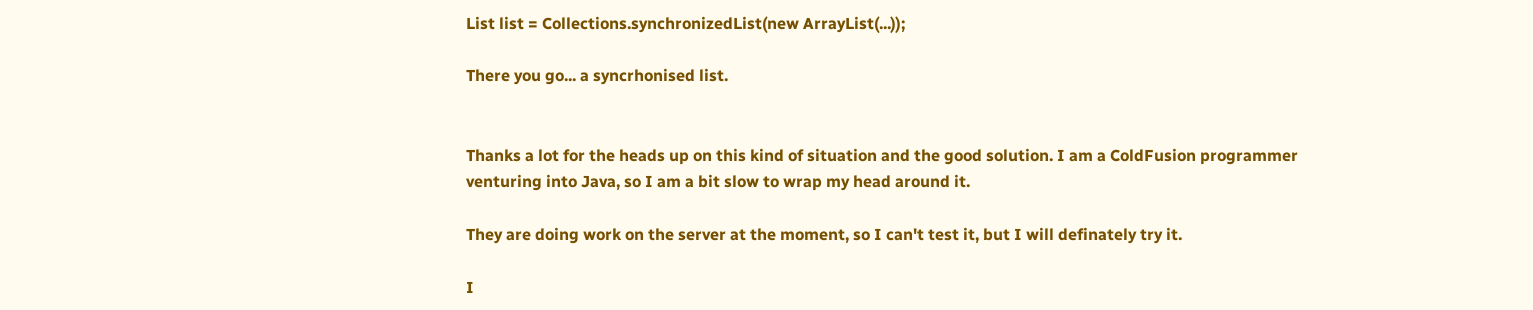List list = Collections.synchronizedList(new ArrayList(...));

There you go... a syncrhonised list.


Thanks a lot for the heads up on this kind of situation and the good solution. I am a ColdFusion programmer venturing into Java, so I am a bit slow to wrap my head around it.

They are doing work on the server at the moment, so I can't test it, but I will definately try it.

I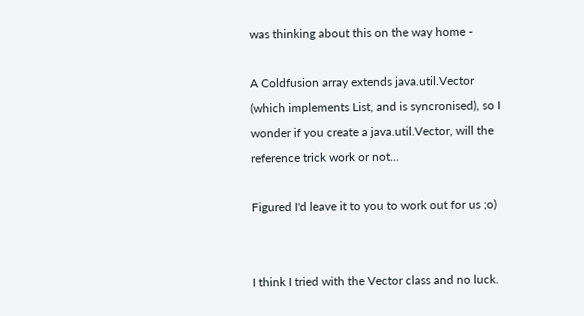was thinking about this on the way home -

A Coldfusion array extends java.util.Vector (which implements List, and is syncronised), so I wonder if you create a java.util.Vector, will the reference trick work or not...

Figured I'd leave it to you to work out for us ;o)


I think I tried with the Vector class and no luck.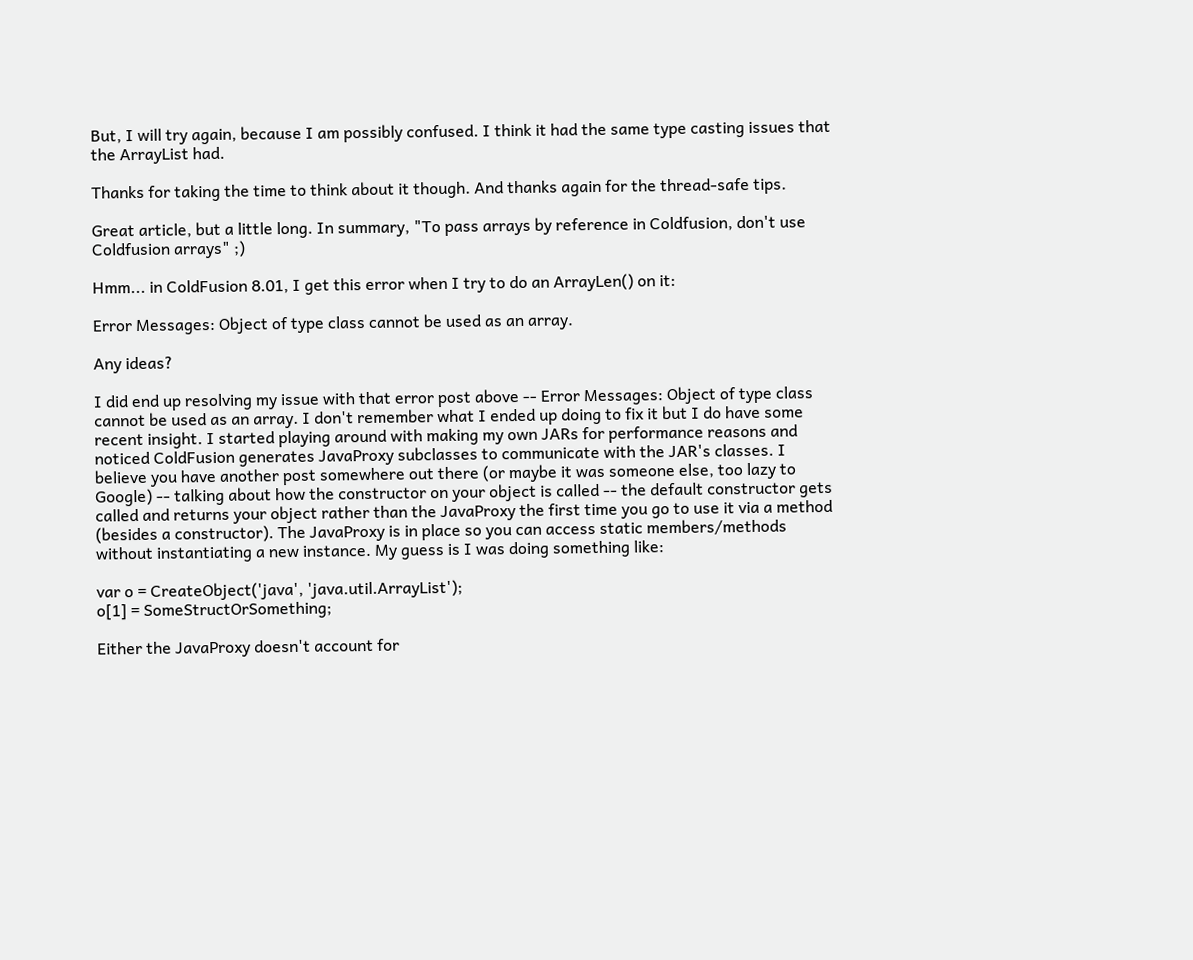But, I will try again, because I am possibly confused. I think it had the same type casting issues that the ArrayList had.

Thanks for taking the time to think about it though. And thanks again for the thread-safe tips.

Great article, but a little long. In summary, "To pass arrays by reference in Coldfusion, don't use Coldfusion arrays" ;)

Hmm... in ColdFusion 8.01, I get this error when I try to do an ArrayLen() on it:

Error Messages: Object of type class cannot be used as an array.

Any ideas?

I did end up resolving my issue with that error post above -- Error Messages: Object of type class cannot be used as an array. I don't remember what I ended up doing to fix it but I do have some recent insight. I started playing around with making my own JARs for performance reasons and noticed ColdFusion generates JavaProxy subclasses to communicate with the JAR's classes. I believe you have another post somewhere out there (or maybe it was someone else, too lazy to Google) -- talking about how the constructor on your object is called -- the default constructor gets called and returns your object rather than the JavaProxy the first time you go to use it via a method (besides a constructor). The JavaProxy is in place so you can access static members/methods without instantiating a new instance. My guess is I was doing something like:

var o = CreateObject('java', 'java.util.ArrayList');
o[1] = SomeStructOrSomething;

Either the JavaProxy doesn't account for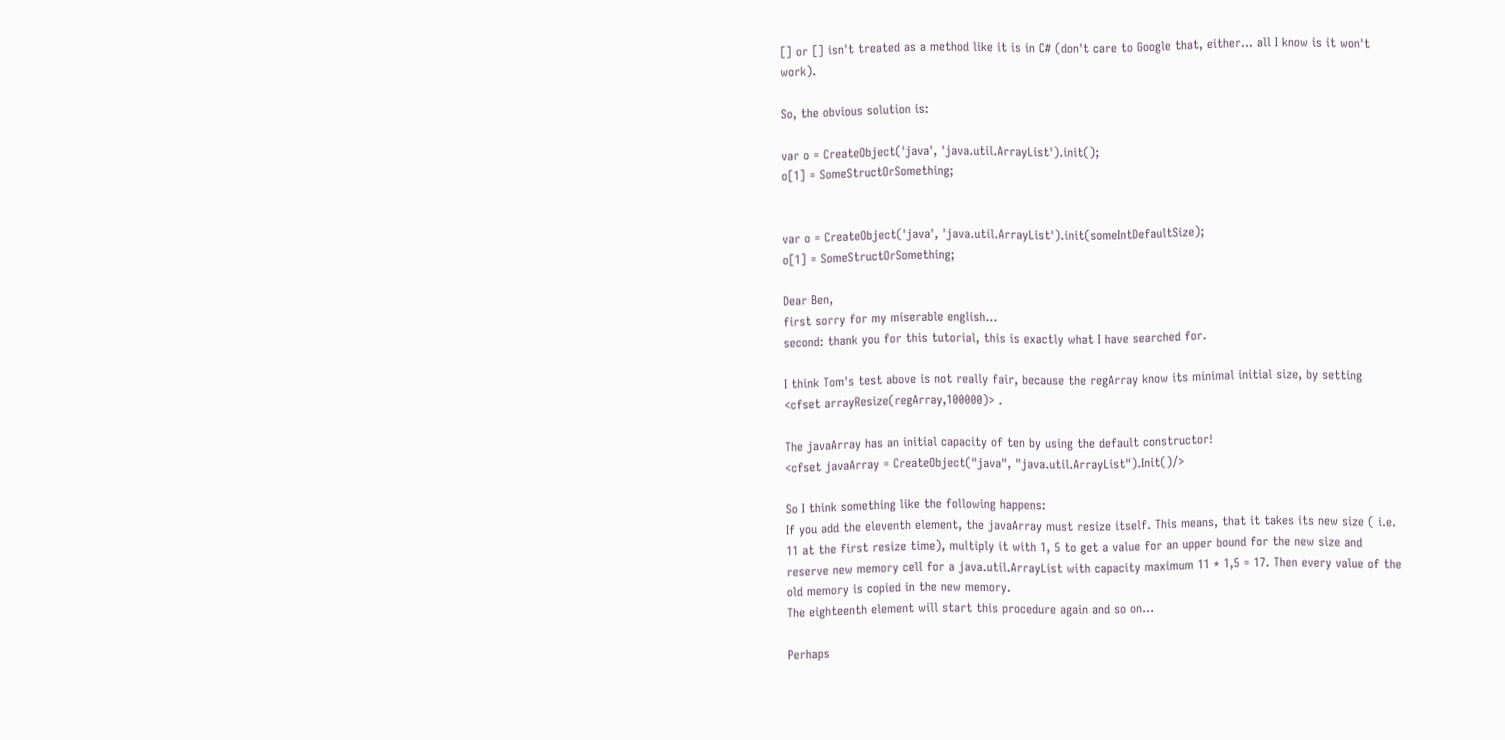[] or [] isn't treated as a method like it is in C# (don't care to Google that, either... all I know is it won't work).

So, the obvious solution is:

var o = CreateObject('java', 'java.util.ArrayList').init();
o[1] = SomeStructOrSomething;


var o = CreateObject('java', 'java.util.ArrayList').init(someIntDefaultSize);
o[1] = SomeStructOrSomething;

Dear Ben,
first sorry for my miserable english…
second: thank you for this tutorial, this is exactly what I have searched for.

I think Tom's test above is not really fair, because the regArray know its minimal initial size, by setting
<cfset arrayResize(regArray,100000)> .

The javaArray has an initial capacity of ten by using the default constructor!
<cfset javaArray = CreateObject("java", "java.util.ArrayList").Init()/>

So I think something like the following happens:
If you add the eleventh element, the javaArray must resize itself. This means, that it takes its new size ( i.e. 11 at the first resize time), multiply it with 1, 5 to get a value for an upper bound for the new size and reserve new memory cell for a java.util.ArrayList with capacity maximum 11 * 1,5 = 17. Then every value of the old memory is copied in the new memory.
The eighteenth element will start this procedure again and so on…

Perhaps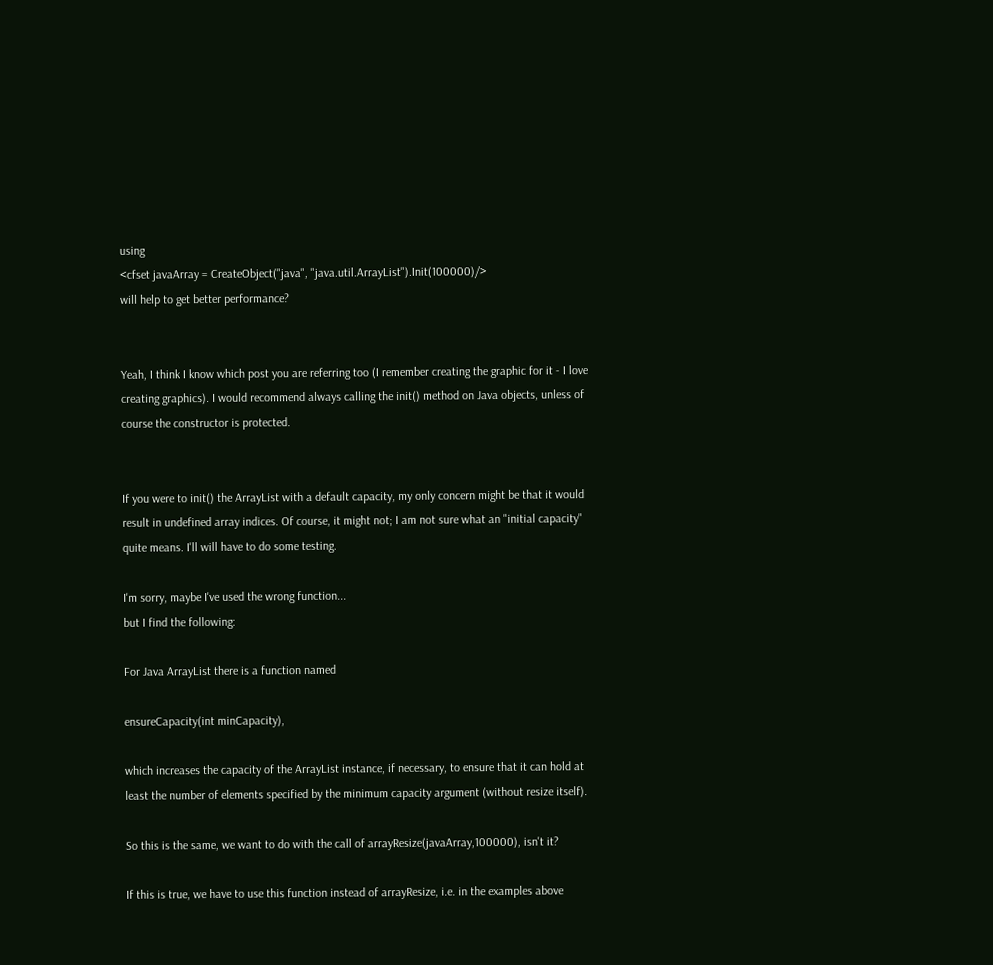using
<cfset javaArray = CreateObject("java", "java.util.ArrayList").Init(100000)/>
will help to get better performance?


Yeah, I think I know which post you are referring too (I remember creating the graphic for it - I love creating graphics). I would recommend always calling the init() method on Java objects, unless of course the constructor is protected.


If you were to init() the ArrayList with a default capacity, my only concern might be that it would result in undefined array indices. Of course, it might not; I am not sure what an "initial capacity" quite means. I'll will have to do some testing.

I'm sorry, maybe I've used the wrong function...
but I find the following:

For Java ArrayList there is a function named

ensureCapacity(int minCapacity),

which increases the capacity of the ArrayList instance, if necessary, to ensure that it can hold at least the number of elements specified by the minimum capacity argument (without resize itself).

So this is the same, we want to do with the call of arrayResize(javaArray,100000), isn't it?

If this is true, we have to use this function instead of arrayResize, i.e. in the examples above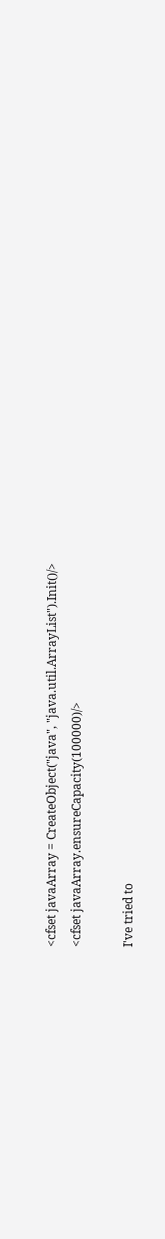<cfset javaArray = CreateObject("java", "java.util.ArrayList").Init()/>
<cfset javaArray.ensureCapacity(100000)/>

I've tried to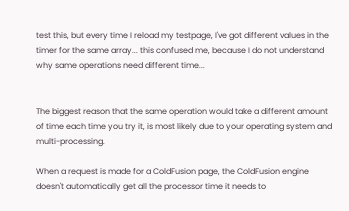test this, but every time I reload my testpage, I've got different values in the timer for the same array... this confused me, because I do not understand why same operations need different time...


The biggest reason that the same operation would take a different amount of time each time you try it, is most likely due to your operating system and multi-processing.

When a request is made for a ColdFusion page, the ColdFusion engine doesn't automatically get all the processor time it needs to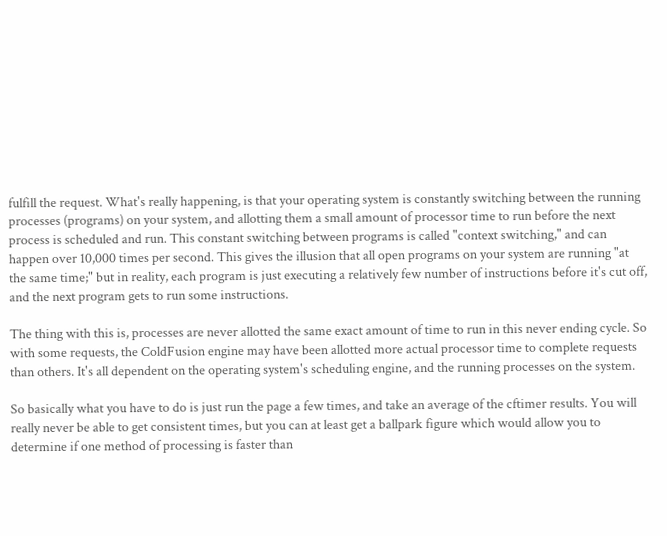fulfill the request. What's really happening, is that your operating system is constantly switching between the running processes (programs) on your system, and allotting them a small amount of processor time to run before the next process is scheduled and run. This constant switching between programs is called "context switching," and can happen over 10,000 times per second. This gives the illusion that all open programs on your system are running "at the same time;" but in reality, each program is just executing a relatively few number of instructions before it's cut off, and the next program gets to run some instructions.

The thing with this is, processes are never allotted the same exact amount of time to run in this never ending cycle. So with some requests, the ColdFusion engine may have been allotted more actual processor time to complete requests than others. It's all dependent on the operating system's scheduling engine, and the running processes on the system.

So basically what you have to do is just run the page a few times, and take an average of the cftimer results. You will really never be able to get consistent times, but you can at least get a ballpark figure which would allow you to determine if one method of processing is faster than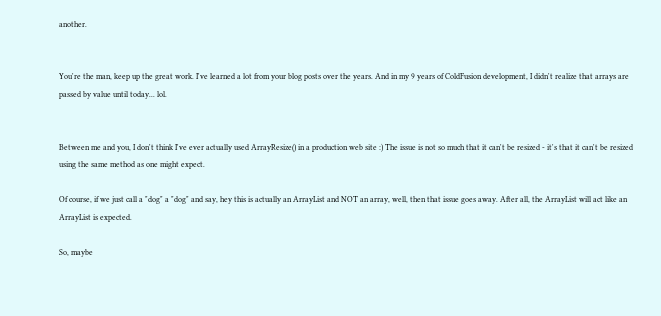another.


You're the man, keep up the great work. I've learned a lot from your blog posts over the years. And in my 9 years of ColdFusion development, I didn't realize that arrays are passed by value until today... lol.


Between me and you, I don't think I've ever actually used ArrayResize() in a production web site :) The issue is not so much that it can't be resized - it's that it can't be resized using the same method as one might expect.

Of course, if we just call a "dog" a "dog" and say, hey this is actually an ArrayList and NOT an array, well, then that issue goes away. After all, the ArrayList will act like an ArrayList is expected.

So, maybe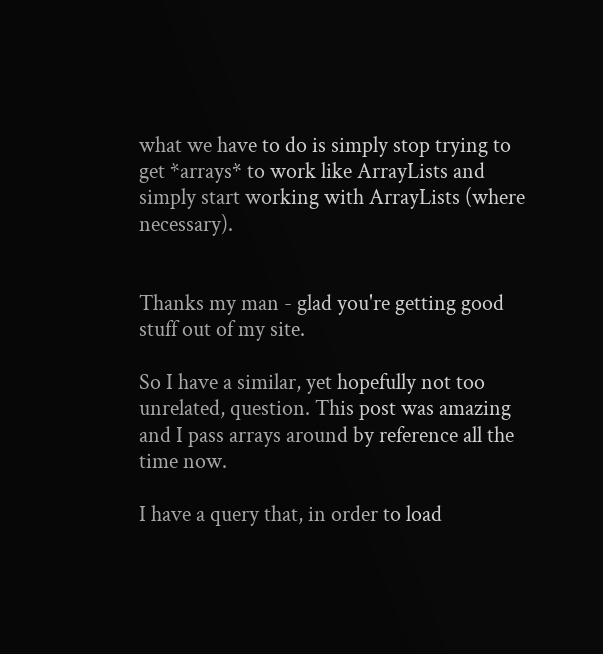what we have to do is simply stop trying to get *arrays* to work like ArrayLists and simply start working with ArrayLists (where necessary).


Thanks my man - glad you're getting good stuff out of my site.

So I have a similar, yet hopefully not too unrelated, question. This post was amazing and I pass arrays around by reference all the time now.

I have a query that, in order to load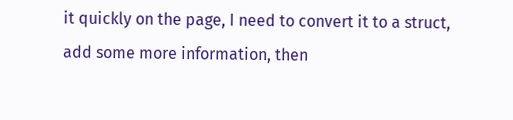it quickly on the page, I need to convert it to a struct, add some more information, then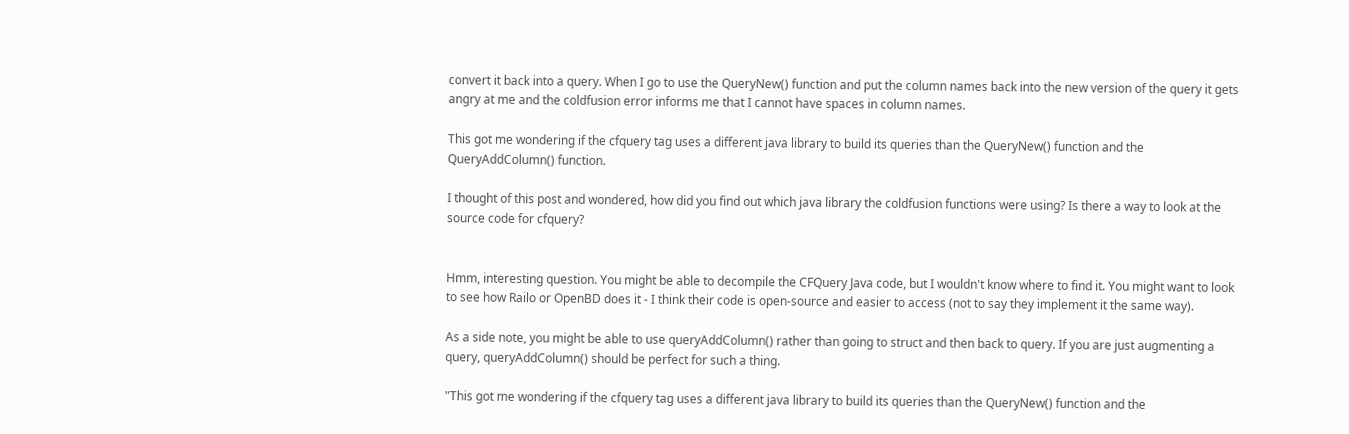convert it back into a query. When I go to use the QueryNew() function and put the column names back into the new version of the query it gets angry at me and the coldfusion error informs me that I cannot have spaces in column names.

This got me wondering if the cfquery tag uses a different java library to build its queries than the QueryNew() function and the QueryAddColumn() function.

I thought of this post and wondered, how did you find out which java library the coldfusion functions were using? Is there a way to look at the source code for cfquery?


Hmm, interesting question. You might be able to decompile the CFQuery Java code, but I wouldn't know where to find it. You might want to look to see how Railo or OpenBD does it - I think their code is open-source and easier to access (not to say they implement it the same way).

As a side note, you might be able to use queryAddColumn() rather than going to struct and then back to query. If you are just augmenting a query, queryAddColumn() should be perfect for such a thing.

"This got me wondering if the cfquery tag uses a different java library to build its queries than the QueryNew() function and the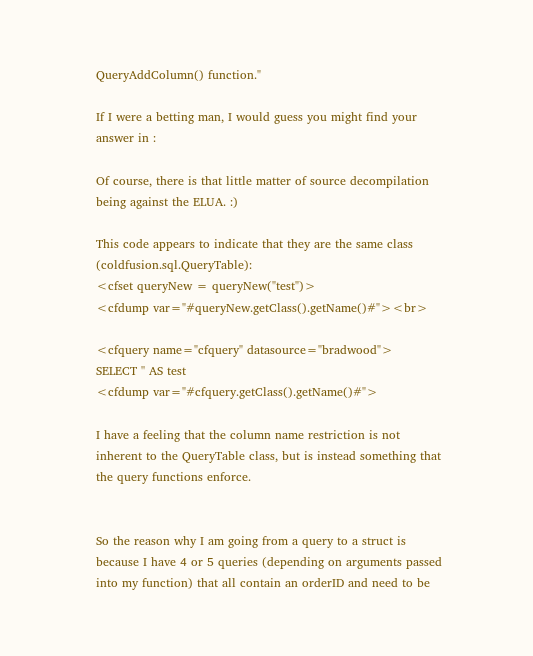QueryAddColumn() function."

If I were a betting man, I would guess you might find your answer in :

Of course, there is that little matter of source decompilation being against the ELUA. :)

This code appears to indicate that they are the same class (coldfusion.sql.QueryTable):
<cfset queryNew = queryNew("test")>
<cfdump var="#queryNew.getClass().getName()#"><br>

<cfquery name="cfquery" datasource="bradwood">
SELECT '' AS test
<cfdump var="#cfquery.getClass().getName()#">

I have a feeling that the column name restriction is not inherent to the QueryTable class, but is instead something that the query functions enforce.


So the reason why I am going from a query to a struct is because I have 4 or 5 queries (depending on arguments passed into my function) that all contain an orderID and need to be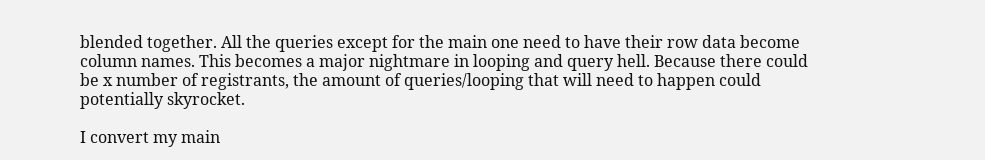blended together. All the queries except for the main one need to have their row data become column names. This becomes a major nightmare in looping and query hell. Because there could be x number of registrants, the amount of queries/looping that will need to happen could potentially skyrocket.

I convert my main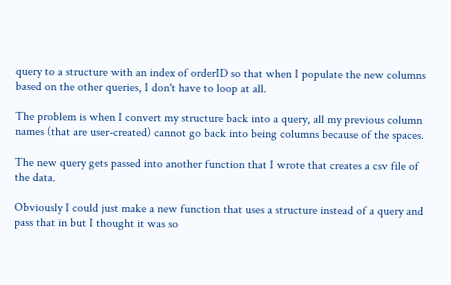query to a structure with an index of orderID so that when I populate the new columns based on the other queries, I don't have to loop at all.

The problem is when I convert my structure back into a query, all my previous column names (that are user-created) cannot go back into being columns because of the spaces.

The new query gets passed into another function that I wrote that creates a csv file of the data.

Obviously I could just make a new function that uses a structure instead of a query and pass that in but I thought it was so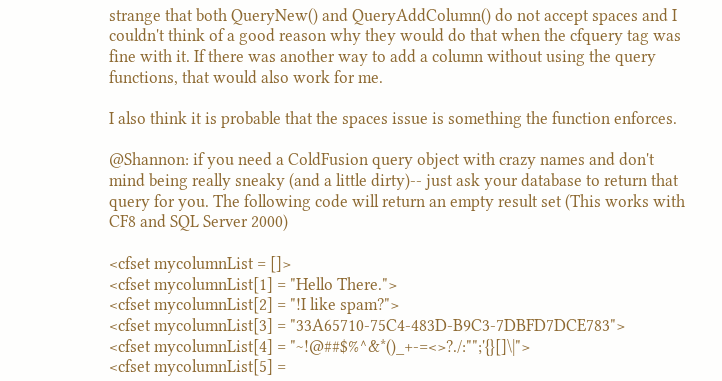strange that both QueryNew() and QueryAddColumn() do not accept spaces and I couldn't think of a good reason why they would do that when the cfquery tag was fine with it. If there was another way to add a column without using the query functions, that would also work for me.

I also think it is probable that the spaces issue is something the function enforces.

@Shannon: if you need a ColdFusion query object with crazy names and don't mind being really sneaky (and a little dirty)-- just ask your database to return that query for you. The following code will return an empty result set (This works with CF8 and SQL Server 2000)

<cfset mycolumnList = []>
<cfset mycolumnList[1] = "Hello There.">
<cfset mycolumnList[2] = "!I like spam?">
<cfset mycolumnList[3] = "33A65710-75C4-483D-B9C3-7DBFD7DCE783">
<cfset mycolumnList[4] = "~!@##$%^&*()_+-=<>?./:"";'{}[]\|">
<cfset mycolumnList[5] =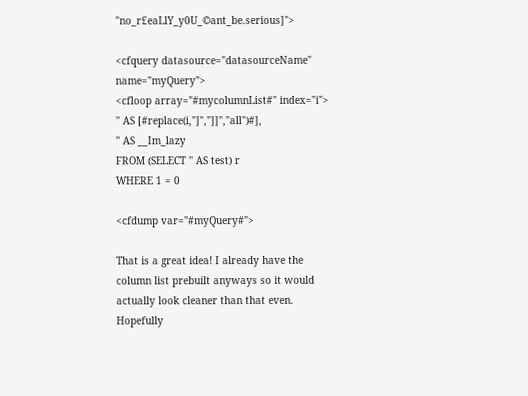"no_r£eaLlY_y0U_©ant_be.serious]">

<cfquery datasource="datasourceName" name="myQuery">
<cfloop array="#mycolumnList#" index="i">
'' AS [#replace(i,"]","]]","all")#],
'' AS __Im_lazy
FROM (SELECT '' AS test) r
WHERE 1 = 0

<cfdump var="#myQuery#">

That is a great idea! I already have the column list prebuilt anyways so it would actually look cleaner than that even. Hopefully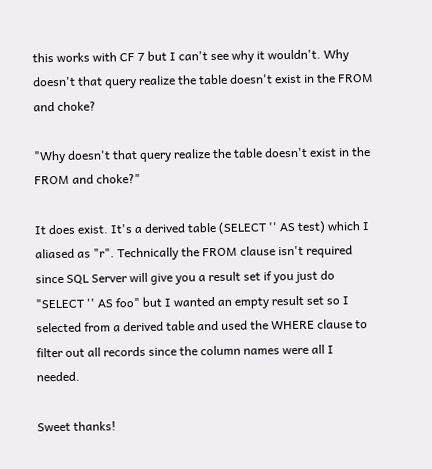this works with CF 7 but I can't see why it wouldn't. Why doesn't that query realize the table doesn't exist in the FROM and choke?

"Why doesn't that query realize the table doesn't exist in the FROM and choke?"

It does exist. It's a derived table (SELECT '' AS test) which I aliased as "r". Technically the FROM clause isn't required since SQL Server will give you a result set if you just do "SELECT '' AS foo" but I wanted an empty result set so I selected from a derived table and used the WHERE clause to filter out all records since the column names were all I needed.

Sweet thanks!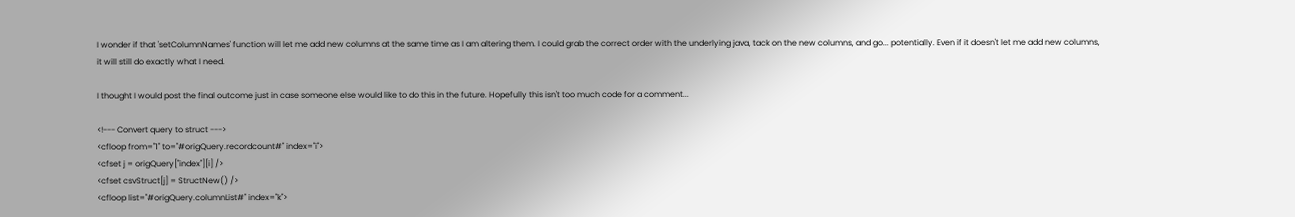I wonder if that 'setColumnNames' function will let me add new columns at the same time as I am altering them. I could grab the correct order with the underlying java, tack on the new columns, and go... potentially. Even if it doesn't let me add new columns, it will still do exactly what I need.

I thought I would post the final outcome just in case someone else would like to do this in the future. Hopefully this isn't too much code for a comment...

<!--- Convert query to struct --->
<cfloop from="1" to="#origQuery.recordcount#" index="i">
<cfset j = origQuery["index"][i] />
<cfset csvStruct[j] = StructNew() />
<cfloop list="#origQuery.columnList#" index="k">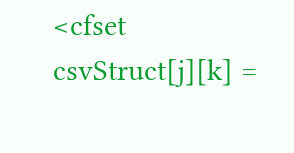<cfset csvStruct[j][k] =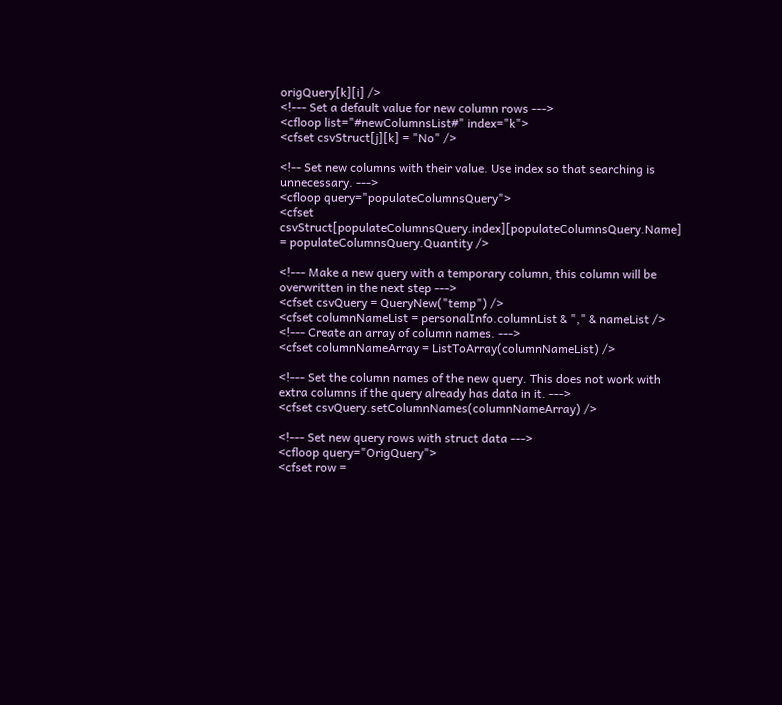origQuery[k][i] />
<!--- Set a default value for new column rows --->
<cfloop list="#newColumnsList#" index="k">
<cfset csvStruct[j][k] = "No" />

<!-- Set new columns with their value. Use index so that searching is unnecessary. --->
<cfloop query="populateColumnsQuery">
<cfset csvStruct[populateColumnsQuery.index][populateColumnsQuery.Name] = populateColumnsQuery.Quantity />

<!--- Make a new query with a temporary column, this column will be overwritten in the next step --->
<cfset csvQuery = QueryNew("temp") />
<cfset columnNameList = personalInfo.columnList & "," & nameList />
<!--- Create an array of column names. --->
<cfset columnNameArray = ListToArray(columnNameList) />

<!--- Set the column names of the new query. This does not work with extra columns if the query already has data in it. --->
<cfset csvQuery.setColumnNames(columnNameArray) />

<!--- Set new query rows with struct data --->
<cfloop query="OrigQuery">
<cfset row =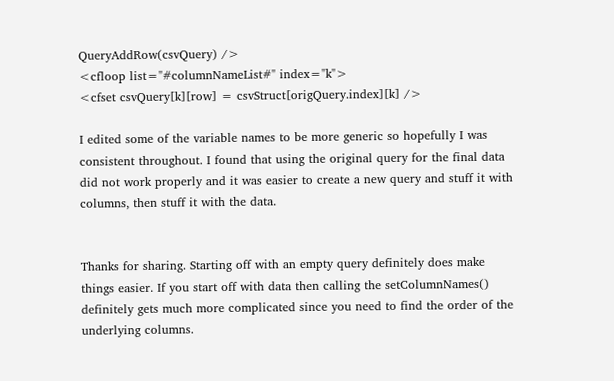QueryAddRow(csvQuery) />
<cfloop list="#columnNameList#" index="k">
<cfset csvQuery[k][row] = csvStruct[origQuery.index][k] />

I edited some of the variable names to be more generic so hopefully I was consistent throughout. I found that using the original query for the final data did not work properly and it was easier to create a new query and stuff it with columns, then stuff it with the data.


Thanks for sharing. Starting off with an empty query definitely does make things easier. If you start off with data then calling the setColumnNames() definitely gets much more complicated since you need to find the order of the underlying columns.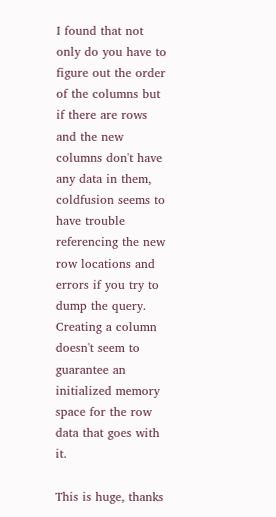I found that not only do you have to figure out the order of the columns but if there are rows and the new columns don't have any data in them, coldfusion seems to have trouble referencing the new row locations and errors if you try to dump the query. Creating a column doesn't seem to guarantee an initialized memory space for the row data that goes with it.

This is huge, thanks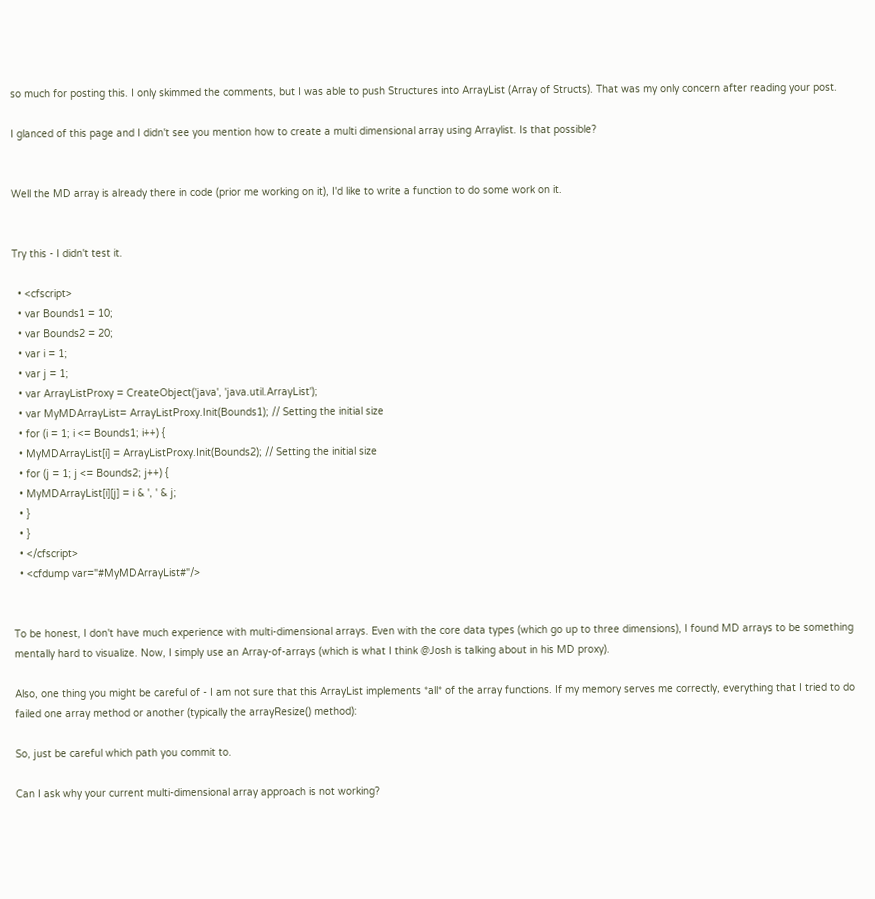so much for posting this. I only skimmed the comments, but I was able to push Structures into ArrayList (Array of Structs). That was my only concern after reading your post.

I glanced of this page and I didn't see you mention how to create a multi dimensional array using Arraylist. Is that possible?


Well the MD array is already there in code (prior me working on it), I'd like to write a function to do some work on it.


Try this - I didn't test it.

  • <cfscript>
  • var Bounds1 = 10;
  • var Bounds2 = 20;
  • var i = 1;
  • var j = 1;
  • var ArrayListProxy = CreateObject('java', 'java.util.ArrayList');
  • var MyMDArrayList= ArrayListProxy.Init(Bounds1); // Setting the initial size
  • for (i = 1; i <= Bounds1; i++) {
  • MyMDArrayList[i] = ArrayListProxy.Init(Bounds2); // Setting the initial size
  • for (j = 1; j <= Bounds2; j++) {
  • MyMDArrayList[i][j] = i & ', ' & j;
  • }
  • }
  • </cfscript>
  • <cfdump var="#MyMDArrayList#"/>


To be honest, I don't have much experience with multi-dimensional arrays. Even with the core data types (which go up to three dimensions), I found MD arrays to be something mentally hard to visualize. Now, I simply use an Array-of-arrays (which is what I think @Josh is talking about in his MD proxy).

Also, one thing you might be careful of - I am not sure that this ArrayList implements *all* of the array functions. If my memory serves me correctly, everything that I tried to do failed one array method or another (typically the arrayResize() method):

So, just be careful which path you commit to.

Can I ask why your current multi-dimensional array approach is not working?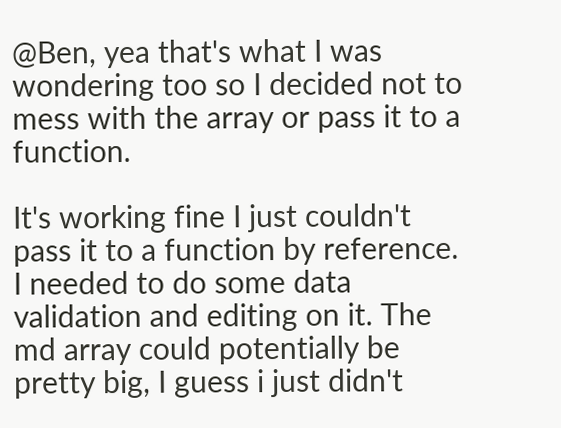@Ben, yea that's what I was wondering too so I decided not to mess with the array or pass it to a function.

It's working fine I just couldn't pass it to a function by reference. I needed to do some data validation and editing on it. The md array could potentially be pretty big, I guess i just didn't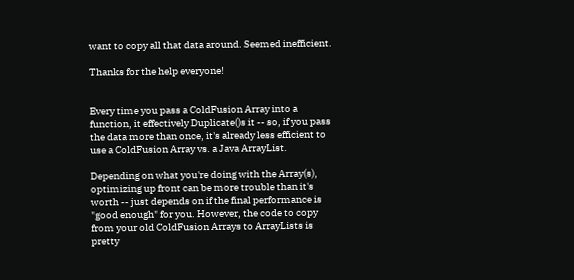want to copy all that data around. Seemed inefficient.

Thanks for the help everyone!


Every time you pass a ColdFusion Array into a function, it effectively Duplicate()s it -- so, if you pass the data more than once, it's already less efficient to use a ColdFusion Array vs. a Java ArrayList.

Depending on what you're doing with the Array(s), optimizing up front can be more trouble than it's worth -- just depends on if the final performance is "good enough" for you. However, the code to copy from your old ColdFusion Arrays to ArrayLists is pretty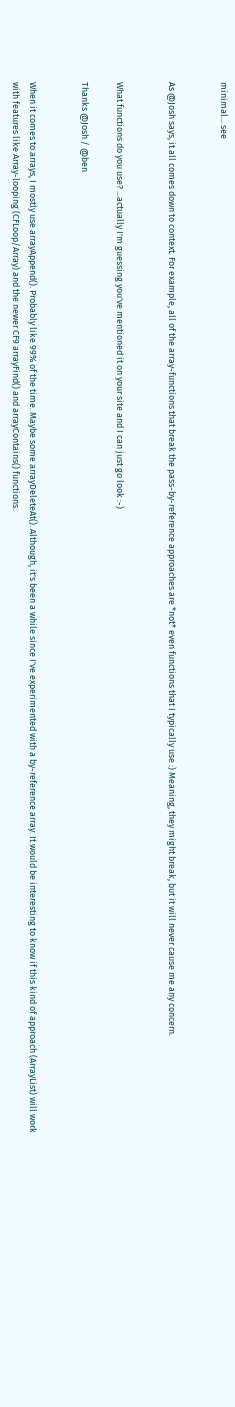minimal... see


As @Josh says, it all comes down to context. For example, all of the array-functions that break the pass-by-reference approaches are *not* even functions that I typically use :) Meaning, they might break, but it will never cause me any concern.


What functions do you use? ...actually I'm guessing you've mentioned it on your site and I can just go look :-)

Thanks @Josh / @ben


When it comes to arrays, I mostly use arrayAppend(). Probably like 99% of the time. Maybe some arrayDeleteAt(). Although, it's been a while since I've experimented with a by-reference array. It would be interesting to know if this kind of approach (ArrayList) will work with features like Array-looping (CFLoop/Array) and the newer CF9 arrayFind() and arrayContains() functions.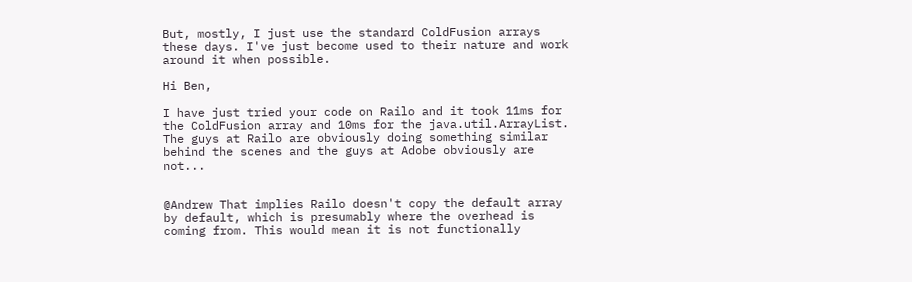But, mostly, I just use the standard ColdFusion arrays these days. I've just become used to their nature and work around it when possible.

Hi Ben,

I have just tried your code on Railo and it took 11ms for the ColdFusion array and 10ms for the java.util.ArrayList. The guys at Railo are obviously doing something similar behind the scenes and the guys at Adobe obviously are not...


@Andrew That implies Railo doesn't copy the default array by default, which is presumably where the overhead is coming from. This would mean it is not functionally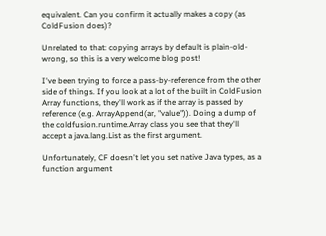equivalent. Can you confirm it actually makes a copy (as ColdFusion does)?

Unrelated to that: copying arrays by default is plain-old-wrong, so this is a very welcome blog post!

I've been trying to force a pass-by-reference from the other side of things. If you look at a lot of the built in ColdFusion Array functions, they'll work as if the array is passed by reference (e.g. ArrayAppend(ar, "value")). Doing a dump of the coldfusion.runtime.Array class you see that they'll accept a java.lang.List as the first argument.

Unfortunately, CF doesn't let you set native Java types, as a function argument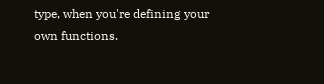type, when you're defining your own functions.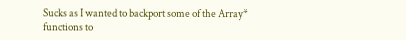Sucks as I wanted to backport some of the Array* functions to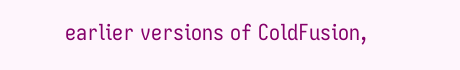earlier versions of ColdFusion,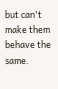but can't make them behave the same.